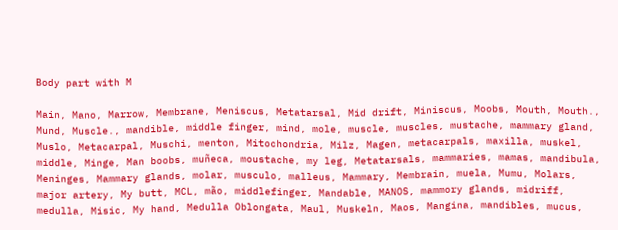Body part with M

Main, Mano, Marrow, Membrane, Meniscus, Metatarsal, Mid drift, Miniscus, Moobs, Mouth, Mouth., Mund, Muscle., mandible, middle finger, mind, mole, muscle, muscles, mustache, mammary gland, Muslo, Metacarpal, Muschi, menton, Mitochondria, Milz, Magen, metacarpals, maxilla, muskel, middle, Minge, Man boobs, muñeca, moustache, my leg, Metatarsals, mammaries, mamas, mandibula, Meninges, Mammary glands, molar, musculo, malleus, Mammary, Membrain, muela, Mumu, Molars, major artery, My butt, MCL, mão, middlefinger, Mandable, MANOS, mammory glands, midriff, medulla, Misic, My hand, Medulla Oblongata, Maul, Muskeln, Maos, Mangina, mandibles, mucus,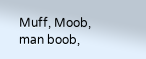Muff, Moob, man boob,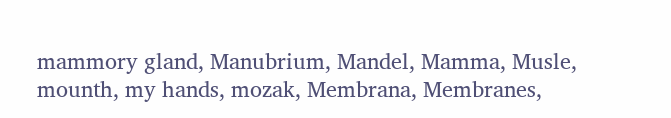mammory gland, Manubrium, Mandel, Mamma, Musle, mounth, my hands, mozak, Membrana, Membranes,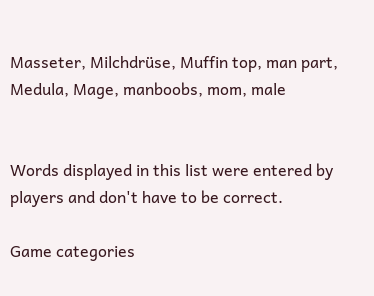Masseter, Milchdrüse, Muffin top, man part, Medula, Mage, manboobs, mom, male


Words displayed in this list were entered by players and don't have to be correct.

Game categories